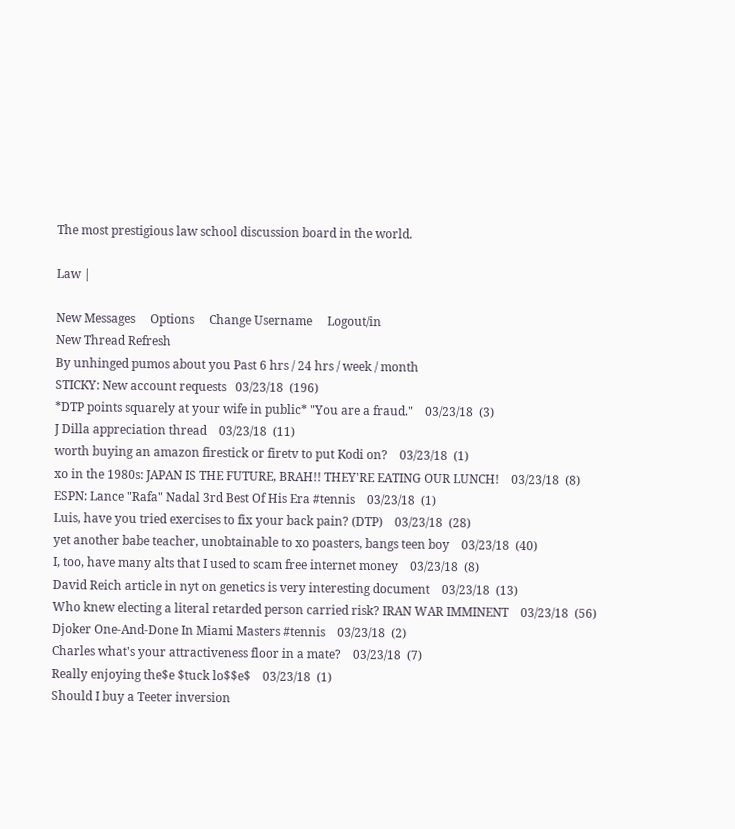The most prestigious law school discussion board in the world.

Law |

New Messages     Options     Change Username     Logout/in
New Thread Refresh
By unhinged pumos about you Past 6 hrs / 24 hrs / week / month
STICKY: New account requests   03/23/18  (196)
*DTP points squarely at your wife in public* "You are a fraud."    03/23/18  (3)
J Dilla appreciation thread    03/23/18  (11)
worth buying an amazon firestick or firetv to put Kodi on?    03/23/18  (1)
xo in the 1980s: JAPAN IS THE FUTURE, BRAH!! THEY'RE EATING OUR LUNCH!    03/23/18  (8)
ESPN: Lance "Rafa" Nadal 3rd Best Of His Era #tennis    03/23/18  (1)
Luis, have you tried exercises to fix your back pain? (DTP)    03/23/18  (28)
yet another babe teacher, unobtainable to xo poasters, bangs teen boy    03/23/18  (40)
I, too, have many alts that I used to scam free internet money    03/23/18  (8)
David Reich article in nyt on genetics is very interesting document    03/23/18  (13)
Who knew electing a literal retarded person carried risk? IRAN WAR IMMINENT    03/23/18  (56)
Djoker One-And-Done In Miami Masters #tennis    03/23/18  (2)
Charles what's your attractiveness floor in a mate?    03/23/18  (7)
Really enjoying the$e $tuck lo$$e$    03/23/18  (1)
Should I buy a Teeter inversion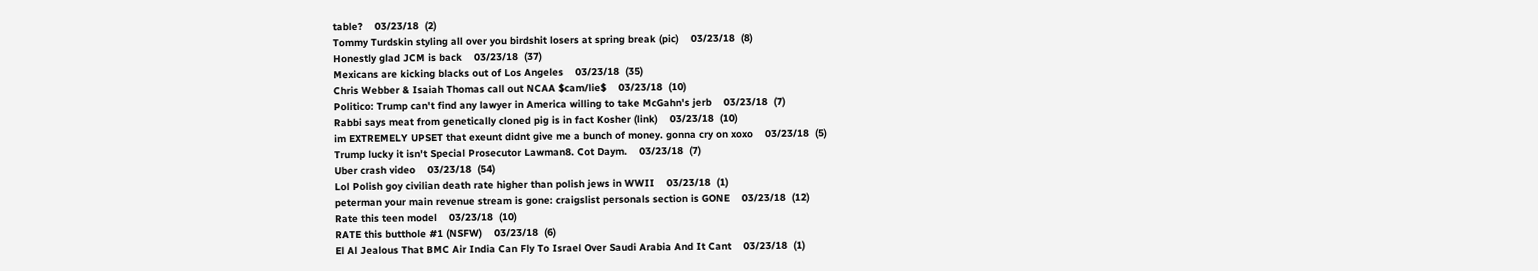table?    03/23/18  (2)
Tommy Turdskin styling all over you birdshit losers at spring break (pic)    03/23/18  (8)
Honestly glad JCM is back    03/23/18  (37)
Mexicans are kicking blacks out of Los Angeles    03/23/18  (35)
Chris Webber & Isaiah Thomas call out NCAA $cam/lie$    03/23/18  (10)
Politico: Trump can't find any lawyer in America willing to take McGahn's jerb    03/23/18  (7)
Rabbi says meat from genetically cloned pig is in fact Kosher (link)    03/23/18  (10)
im EXTREMELY UPSET that exeunt didnt give me a bunch of money. gonna cry on xoxo    03/23/18  (5)
Trump lucky it isn't Special Prosecutor Lawman8. Cot Daym.    03/23/18  (7)
Uber crash video    03/23/18  (54)
Lol Polish goy civilian death rate higher than polish jews in WWII    03/23/18  (1)
peterman your main revenue stream is gone: craigslist personals section is GONE    03/23/18  (12)
Rate this teen model    03/23/18  (10)
RATE this butthole #1 (NSFW)    03/23/18  (6)
El Al Jealous That BMC Air India Can Fly To Israel Over Saudi Arabia And It Cant    03/23/18  (1)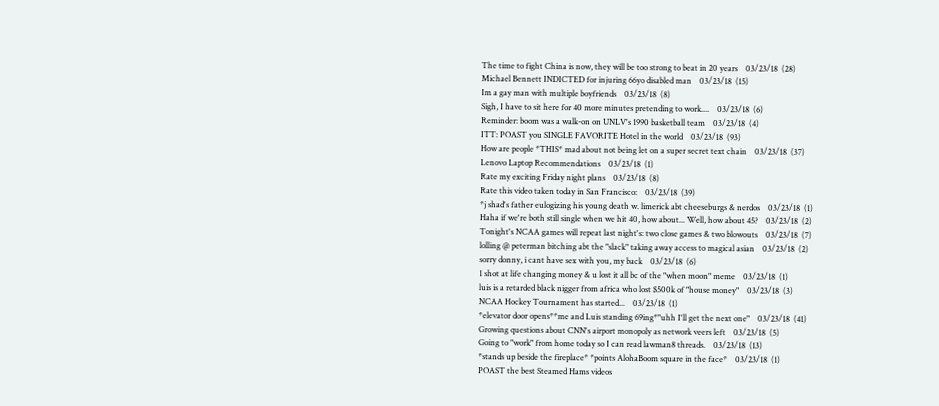The time to fight China is now, they will be too strong to beat in 20 years    03/23/18  (28)
Michael Bennett INDICTED for injuring 66yo disabled man    03/23/18  (15)
Im a gay man with multiple boyfriends    03/23/18  (8)
Sigh, I have to sit here for 40 more minutes pretending to work....    03/23/18  (6)
Reminder: boom was a walk-on on UNLV's 1990 basketball team    03/23/18  (4)
ITT: POAST you SINGLE FAVORITE Hotel in the world    03/23/18  (93)
How are people *THIS* mad about not being let on a super secret text chain    03/23/18  (37)
Lenovo Laptop Recommendations    03/23/18  (1)
Rate my exciting Friday night plans    03/23/18  (8)
Rate this video taken today in San Francisco:    03/23/18  (39)
*j shad's father eulogizing his young death w. limerick abt cheeseburgs & nerdos    03/23/18  (1)
Haha if we're both still single when we hit 40, how about... Well, how about 45?    03/23/18  (2)
Tonight's NCAA games will repeat last night's: two close games & two blowouts    03/23/18  (7)
lolling @ peterman bitching abt the "slack" taking away access to magical asian    03/23/18  (2)
sorry donny, i cant have sex with you, my back    03/23/18  (6)
1 shot at life changing money & u lost it all bc of the "when moon" meme    03/23/18  (1)
luis is a retarded black nigger from africa who lost $500k of "house money"    03/23/18  (3)
NCAA Hockey Tournament has started...    03/23/18  (1)
*elevator door opens**me and Luis standing 69ing*"uhh I'll get the next one"    03/23/18  (41)
Growing questions about CNN's airport monopoly as network veers left    03/23/18  (5)
Going to "work" from home today so I can read lawman8 threads.    03/23/18  (13)
*stands up beside the fireplace* *points AlohaBoom square in the face*    03/23/18  (1)
POAST the best Steamed Hams videos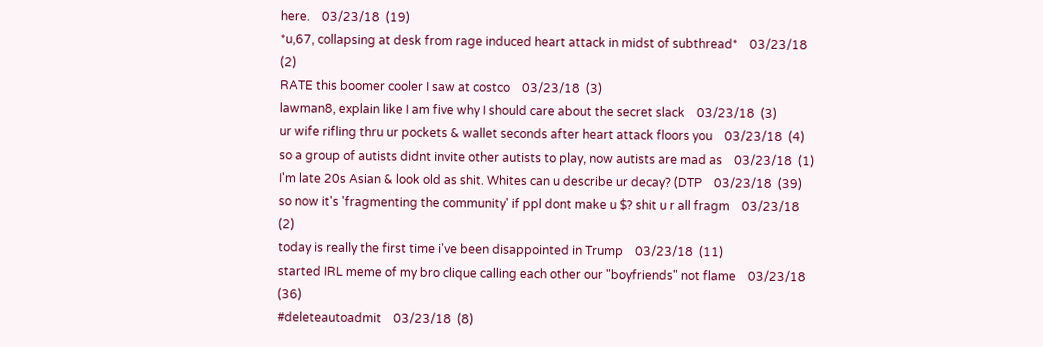here.    03/23/18  (19)
*u,67, collapsing at desk from rage induced heart attack in midst of subthread*    03/23/18  (2)
RATE this boomer cooler I saw at costco    03/23/18  (3)
lawman8, explain like I am five why I should care about the secret slack    03/23/18  (3)
ur wife rifling thru ur pockets & wallet seconds after heart attack floors you    03/23/18  (4)
so a group of autists didnt invite other autists to play, now autists are mad as    03/23/18  (1)
I'm late 20s Asian & look old as shit. Whites can u describe ur decay? (DTP    03/23/18  (39)
so now it's 'fragmenting the community' if ppl dont make u $? shit u r all fragm    03/23/18  (2)
today is really the first time i've been disappointed in Trump    03/23/18  (11)
started IRL meme of my bro clique calling each other our "boyfriends" not flame    03/23/18  (36)
#deleteautoadmit    03/23/18  (8)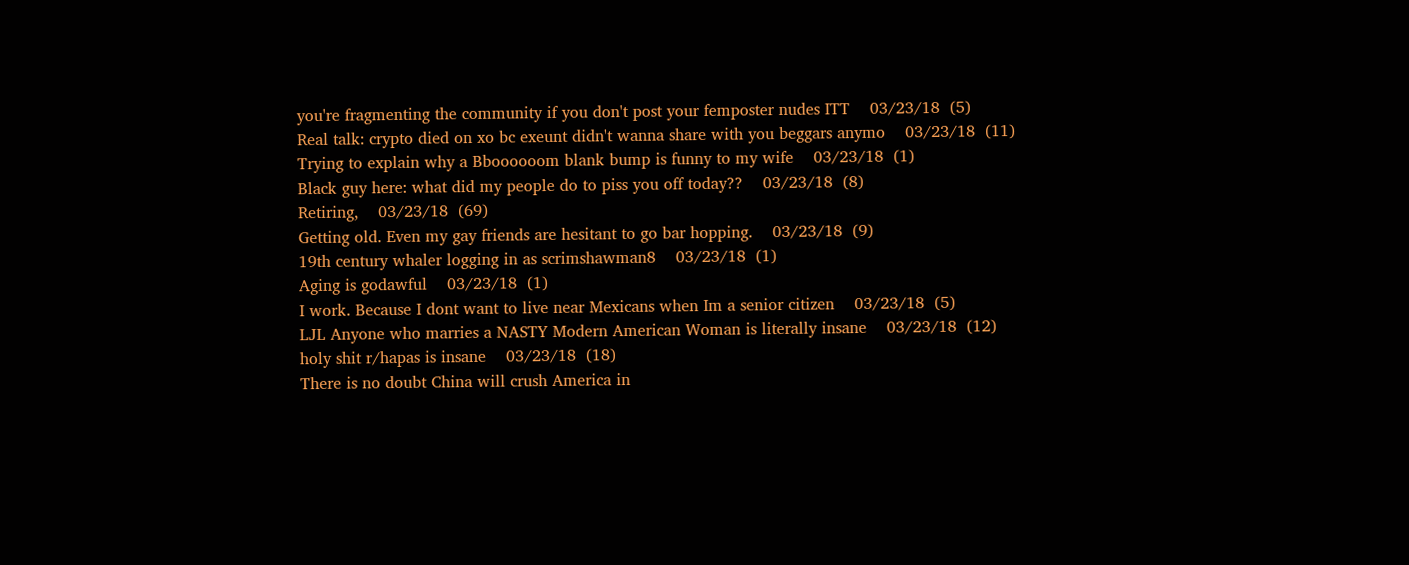you're fragmenting the community if you don't post your femposter nudes ITT    03/23/18  (5)
Real talk: crypto died on xo bc exeunt didn't wanna share with you beggars anymo    03/23/18  (11)
Trying to explain why a Bboooooom blank bump is funny to my wife    03/23/18  (1)
Black guy here: what did my people do to piss you off today??    03/23/18  (8)
Retiring,    03/23/18  (69)
Getting old. Even my gay friends are hesitant to go bar hopping.    03/23/18  (9)
19th century whaler logging in as scrimshawman8    03/23/18  (1)
Aging is godawful    03/23/18  (1)
I work. Because I dont want to live near Mexicans when Im a senior citizen    03/23/18  (5)
LJL Anyone who marries a NASTY Modern American Woman is literally insane    03/23/18  (12)
holy shit r/hapas is insane    03/23/18  (18)
There is no doubt China will crush America in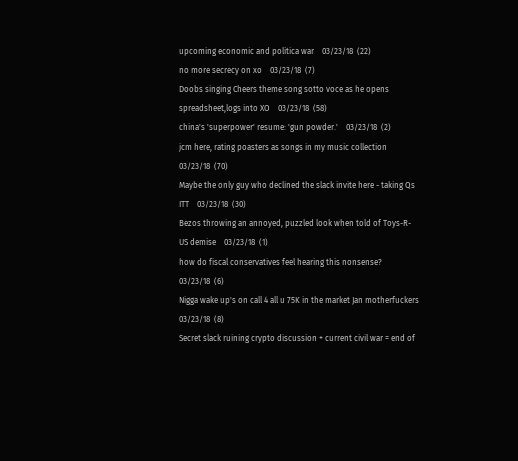upcoming economic and politica war    03/23/18  (22)
no more secrecy on xo    03/23/18  (7)
Doobs singing Cheers theme song sotto voce as he opens spreadsheet,logs into XO    03/23/18  (58)
china's 'superpower' resume: 'gun powder.'    03/23/18  (2)
jcm here, rating poasters as songs in my music collection    03/23/18  (70)
Maybe the only guy who declined the slack invite here - taking Qs ITT    03/23/18  (30)
Bezos throwing an annoyed, puzzled look when told of Toys-R-US demise    03/23/18  (1)
how do fiscal conservatives feel hearing this nonsense?    03/23/18  (6)
Nigga wake up's on call 4 all u 75K in the market Jan motherfuckers    03/23/18  (8)
Secret slack ruining crypto discussion + current civil war = end of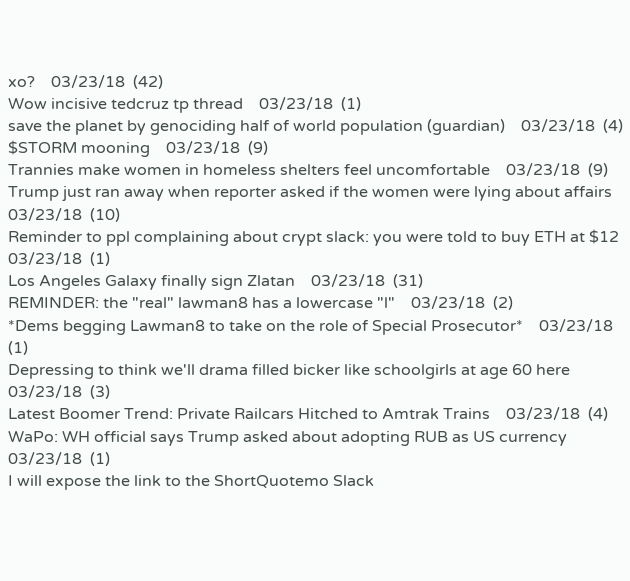xo?    03/23/18  (42)
Wow incisive tedcruz tp thread    03/23/18  (1)
save the planet by genociding half of world population (guardian)    03/23/18  (4)
$STORM mooning    03/23/18  (9)
Trannies make women in homeless shelters feel uncomfortable    03/23/18  (9)
Trump just ran away when reporter asked if the women were lying about affairs    03/23/18  (10)
Reminder to ppl complaining about crypt slack: you were told to buy ETH at $12    03/23/18  (1)
Los Angeles Galaxy finally sign Zlatan    03/23/18  (31)
REMINDER: the "real" lawman8 has a lowercase "l"    03/23/18  (2)
*Dems begging Lawman8 to take on the role of Special Prosecutor*    03/23/18  (1)
Depressing to think we'll drama filled bicker like schoolgirls at age 60 here    03/23/18  (3)
Latest Boomer Trend: Private Railcars Hitched to Amtrak Trains    03/23/18  (4)
WaPo: WH official says Trump asked about adopting RUB as US currency    03/23/18  (1)
I will expose the link to the ShortQuotemo Slack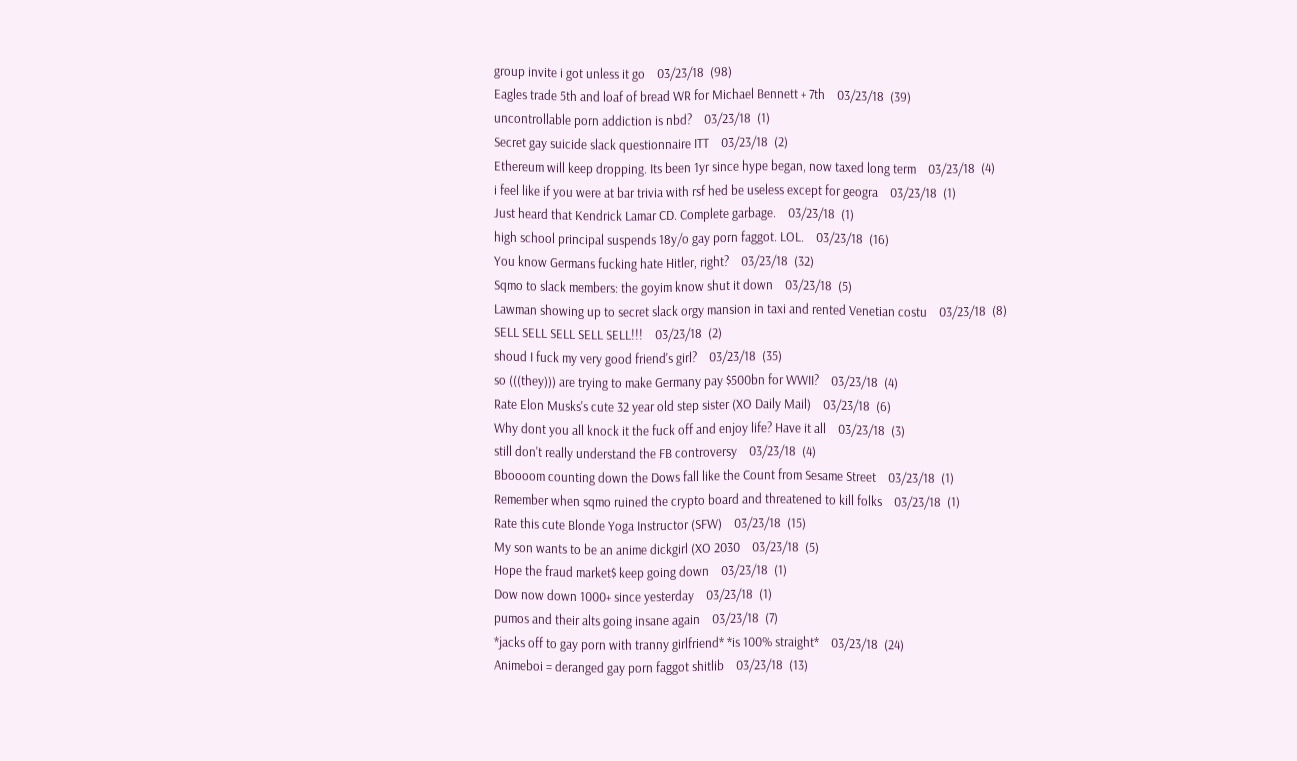group invite i got unless it go    03/23/18  (98)
Eagles trade 5th and loaf of bread WR for Michael Bennett + 7th    03/23/18  (39)
uncontrollable porn addiction is nbd?    03/23/18  (1)
Secret gay suicide slack questionnaire ITT    03/23/18  (2)
Ethereum will keep dropping. Its been 1yr since hype began, now taxed long term    03/23/18  (4)
i feel like if you were at bar trivia with rsf hed be useless except for geogra    03/23/18  (1)
Just heard that Kendrick Lamar CD. Complete garbage.    03/23/18  (1)
high school principal suspends 18y/o gay porn faggot. LOL.    03/23/18  (16)
You know Germans fucking hate Hitler, right?    03/23/18  (32)
Sqmo to slack members: the goyim know shut it down    03/23/18  (5)
Lawman showing up to secret slack orgy mansion in taxi and rented Venetian costu    03/23/18  (8)
SELL SELL SELL SELL SELL!!!    03/23/18  (2)
shoud I fuck my very good friend's girl?    03/23/18  (35)
so (((they))) are trying to make Germany pay $500bn for WWII?    03/23/18  (4)
Rate Elon Musks's cute 32 year old step sister (XO Daily Mail)    03/23/18  (6)
Why dont you all knock it the fuck off and enjoy life? Have it all    03/23/18  (3)
still don't really understand the FB controversy    03/23/18  (4)
Bboooom counting down the Dows fall like the Count from Sesame Street    03/23/18  (1)
Remember when sqmo ruined the crypto board and threatened to kill folks    03/23/18  (1)
Rate this cute Blonde Yoga Instructor (SFW)    03/23/18  (15)
My son wants to be an anime dickgirl (XO 2030    03/23/18  (5)
Hope the fraud market$ keep going down    03/23/18  (1)
Dow now down 1000+ since yesterday    03/23/18  (1)
pumos and their alts going insane again    03/23/18  (7)
*jacks off to gay porn with tranny girlfriend* *is 100% straight*    03/23/18  (24)
Animeboi = deranged gay porn faggot shitlib    03/23/18  (13)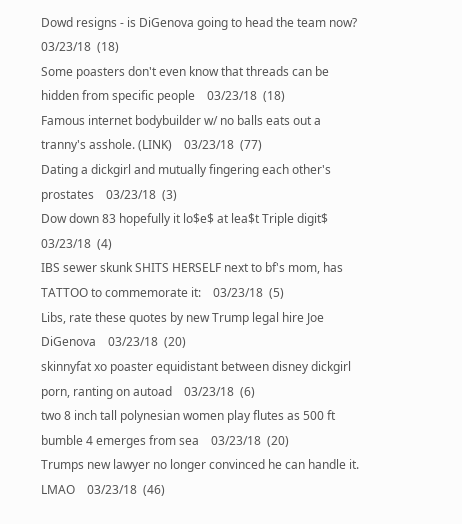Dowd resigns - is DiGenova going to head the team now?    03/23/18  (18)
Some poasters don't even know that threads can be hidden from specific people    03/23/18  (18)
Famous internet bodybuilder w/ no balls eats out a tranny's asshole. (LINK)    03/23/18  (77)
Dating a dickgirl and mutually fingering each other's prostates    03/23/18  (3)
Dow down 83 hopefully it lo$e$ at lea$t Triple digit$    03/23/18  (4)
IBS sewer skunk SHITS HERSELF next to bf's mom, has TATTOO to commemorate it:    03/23/18  (5)
Libs, rate these quotes by new Trump legal hire Joe DiGenova    03/23/18  (20)
skinnyfat xo poaster equidistant between disney dickgirl porn, ranting on autoad    03/23/18  (6)
two 8 inch tall polynesian women play flutes as 500 ft bumble 4 emerges from sea    03/23/18  (20)
Trumps new lawyer no longer convinced he can handle it. LMAO    03/23/18  (46)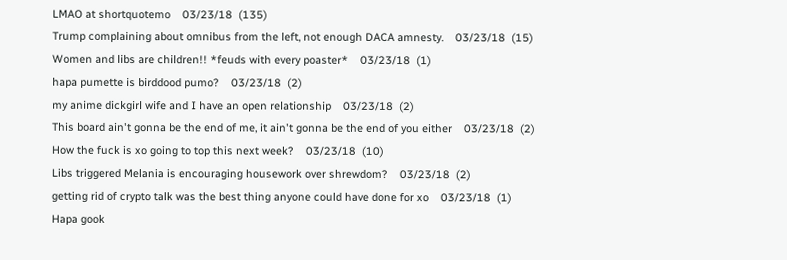LMAO at shortquotemo    03/23/18  (135)
Trump complaining about omnibus from the left, not enough DACA amnesty.    03/23/18  (15)
Women and libs are children!! *feuds with every poaster*    03/23/18  (1)
hapa pumette is birddood pumo?    03/23/18  (2)
my anime dickgirl wife and I have an open relationship    03/23/18  (2)
This board ain't gonna be the end of me, it ain't gonna be the end of you either    03/23/18  (2)
How the fuck is xo going to top this next week?    03/23/18  (10)
Libs triggered Melania is encouraging housework over shrewdom?    03/23/18  (2)
getting rid of crypto talk was the best thing anyone could have done for xo    03/23/18  (1)
Hapa gook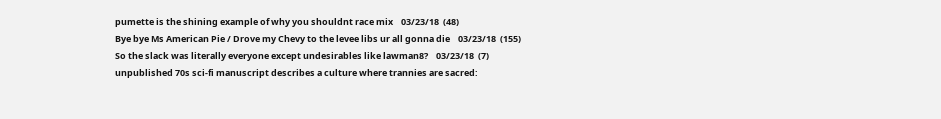pumette is the shining example of why you shouldnt race mix    03/23/18  (48)
Bye bye Ms American Pie / Drove my Chevy to the levee libs ur all gonna die    03/23/18  (155)
So the slack was literally everyone except undesirables like lawman8?    03/23/18  (7)
unpublished 70s sci-fi manuscript describes a culture where trannies are sacred: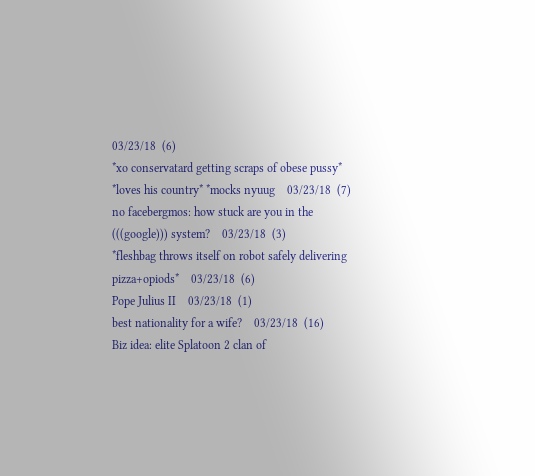03/23/18  (6)
*xo conservatard getting scraps of obese pussy* *loves his country* *mocks nyuug    03/23/18  (7)
no facebergmos: how stuck are you in the (((google))) system?    03/23/18  (3)
*fleshbag throws itself on robot safely delivering pizza+opiods*    03/23/18  (6)
Pope Julius II    03/23/18  (1)
best nationality for a wife?    03/23/18  (16)
Biz idea: elite Splatoon 2 clan of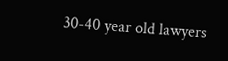30-40 year old lawyers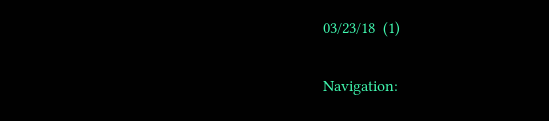03/23/18  (1)

Navigation: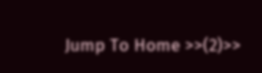Jump To Home >>(2)>>